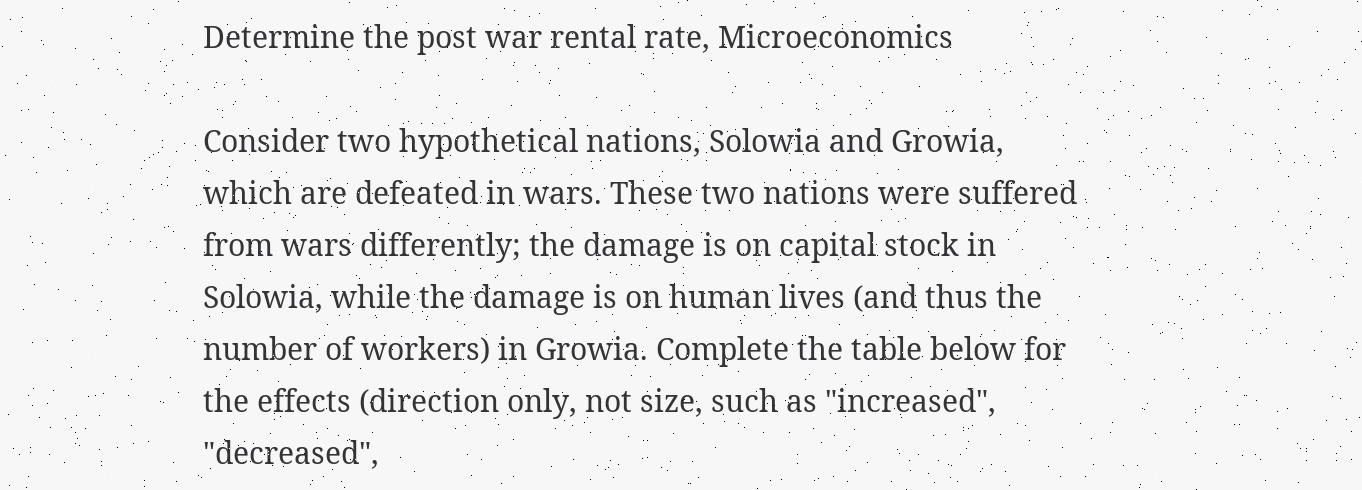Determine the post war rental rate, Microeconomics

Consider two hypothetical nations, Solowia and Growia, which are defeated in wars. These two nations were suffered from wars differently; the damage is on capital stock in Solowia, while the damage is on human lives (and thus the number of workers) in Growia. Complete the table below for the effects (direction only, not size, such as "increased", "decreased",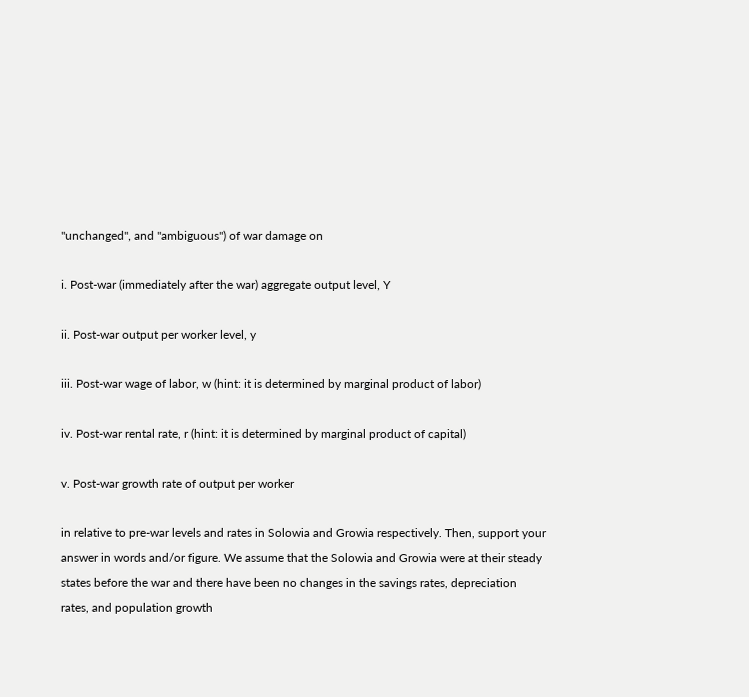"unchanged", and "ambiguous") of war damage on

i. Post-war (immediately after the war) aggregate output level, Y

ii. Post-war output per worker level, y

iii. Post-war wage of labor, w (hint: it is determined by marginal product of labor)

iv. Post-war rental rate, r (hint: it is determined by marginal product of capital)

v. Post-war growth rate of output per worker

in relative to pre-war levels and rates in Solowia and Growia respectively. Then, support your answer in words and/or figure. We assume that the Solowia and Growia were at their steady states before the war and there have been no changes in the savings rates, depreciation rates, and population growth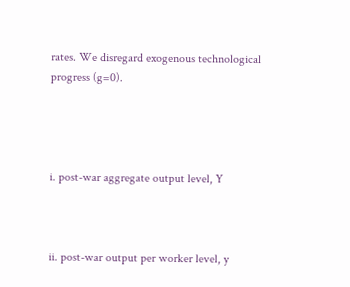rates. We disregard exogenous technological progress (g=0).




i. post-war aggregate output level, Y



ii. post-war output per worker level, y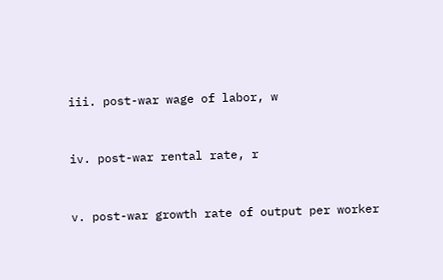iii. post-war wage of labor, w



iv. post-war rental rate, r



v. post-war growth rate of output per worker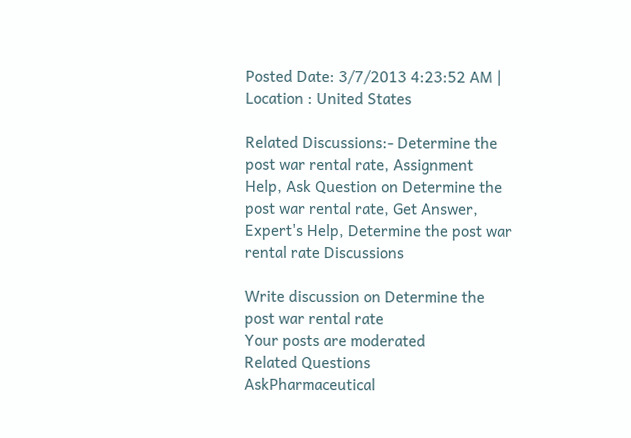Posted Date: 3/7/2013 4:23:52 AM | Location : United States

Related Discussions:- Determine the post war rental rate, Assignment Help, Ask Question on Determine the post war rental rate, Get Answer, Expert's Help, Determine the post war rental rate Discussions

Write discussion on Determine the post war rental rate
Your posts are moderated
Related Questions
AskPharmaceutical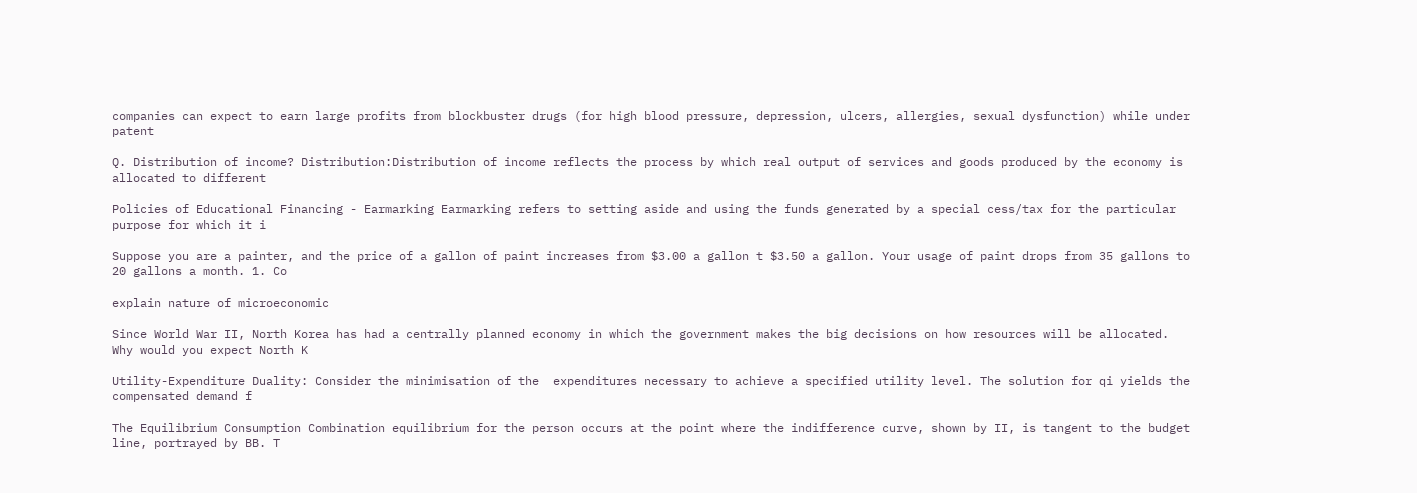companies can expect to earn large profits from blockbuster drugs (for high blood pressure, depression, ulcers, allergies, sexual dysfunction) while under patent

Q. Distribution of income? Distribution:Distribution of income reflects the process by which real output of services and goods produced by the economy is allocated to different

Policies of Educational Financing - Earmarking Earmarking refers to setting aside and using the funds generated by a special cess/tax for the particular purpose for which it i

Suppose you are a painter, and the price of a gallon of paint increases from $3.00 a gallon t $3.50 a gallon. Your usage of paint drops from 35 gallons to 20 gallons a month. 1. Co

explain nature of microeconomic

Since World War II, North Korea has had a centrally planned economy in which the government makes the big decisions on how resources will be allocated. Why would you expect North K

Utility-Expenditure Duality: Consider the minimisation of the  expenditures necessary to achieve a specified utility level. The solution for qi yields the compensated demand f

The Equilibrium Consumption Combination equilibrium for the person occurs at the point where the indifference curve, shown by II, is tangent to the budget line, portrayed by BB. T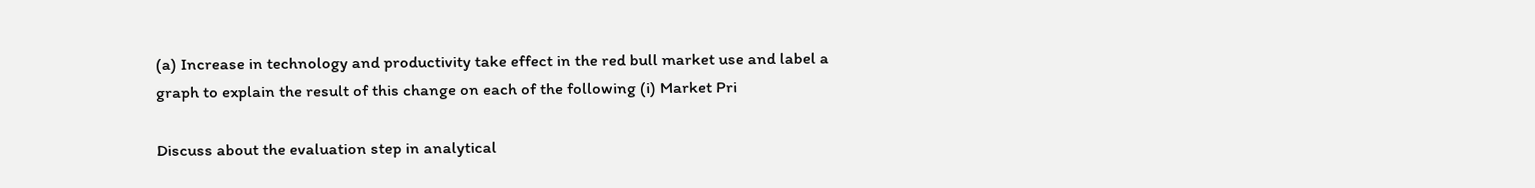(a) Increase in technology and productivity take effect in the red bull market use and label a graph to explain the result of this change on each of the following (i) Market Pri

Discuss about the evaluation step in analytical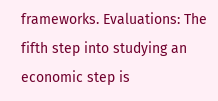frameworks. Evaluations: The fifth step into studying an economic step is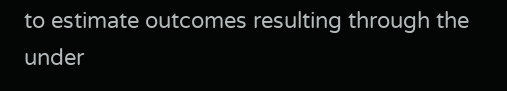to estimate outcomes resulting through the under